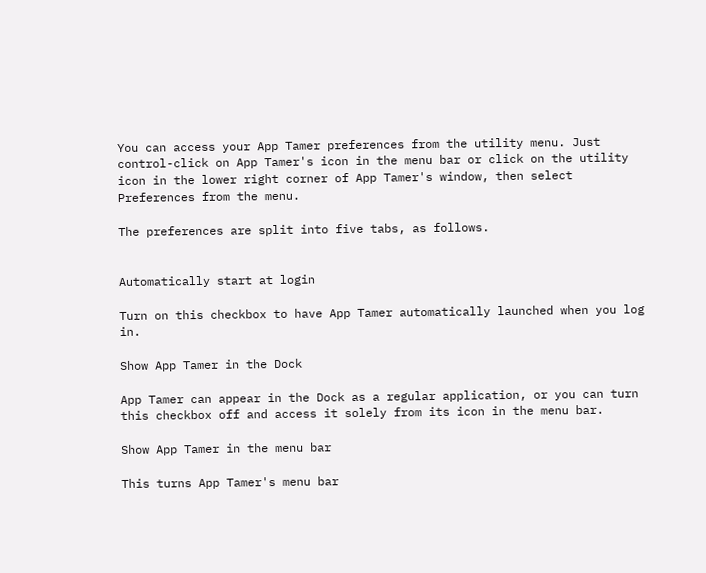You can access your App Tamer preferences from the utility menu. Just control-click on App Tamer's icon in the menu bar or click on the utility icon in the lower right corner of App Tamer's window, then select Preferences from the menu.

The preferences are split into five tabs, as follows.


Automatically start at login

Turn on this checkbox to have App Tamer automatically launched when you log in.

Show App Tamer in the Dock

App Tamer can appear in the Dock as a regular application, or you can turn this checkbox off and access it solely from its icon in the menu bar.

Show App Tamer in the menu bar

This turns App Tamer's menu bar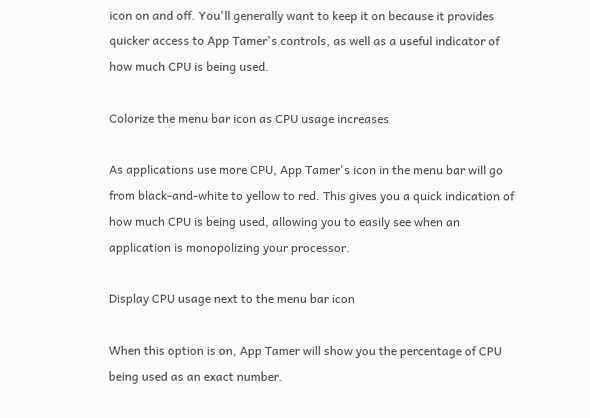icon on and off. You'll generally want to keep it on because it provides quicker access to App Tamer's controls, as well as a useful indicator of how much CPU is being used.

Colorize the menu bar icon as CPU usage increases

As applications use more CPU, App Tamer's icon in the menu bar will go from black-and-white to yellow to red. This gives you a quick indication of how much CPU is being used, allowing you to easily see when an application is monopolizing your processor.

Display CPU usage next to the menu bar icon

When this option is on, App Tamer will show you the percentage of CPU being used as an exact number.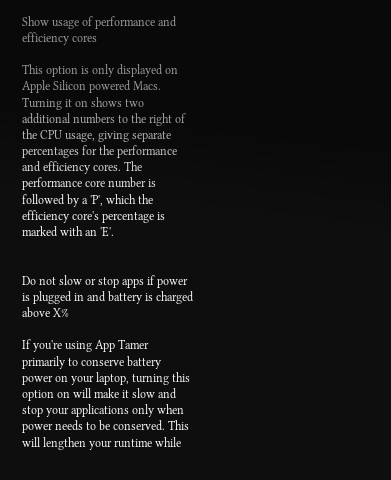Show usage of performance and efficiency cores

This option is only displayed on Apple Silicon powered Macs. Turning it on shows two additional numbers to the right of the CPU usage, giving separate percentages for the performance and efficiency cores. The performance core number is followed by a 'P', which the efficiency core's percentage is marked with an 'E'.


Do not slow or stop apps if power is plugged in and battery is charged above X%

If you're using App Tamer primarily to conserve battery power on your laptop, turning this option on will make it slow and stop your applications only when power needs to be conserved. This will lengthen your runtime while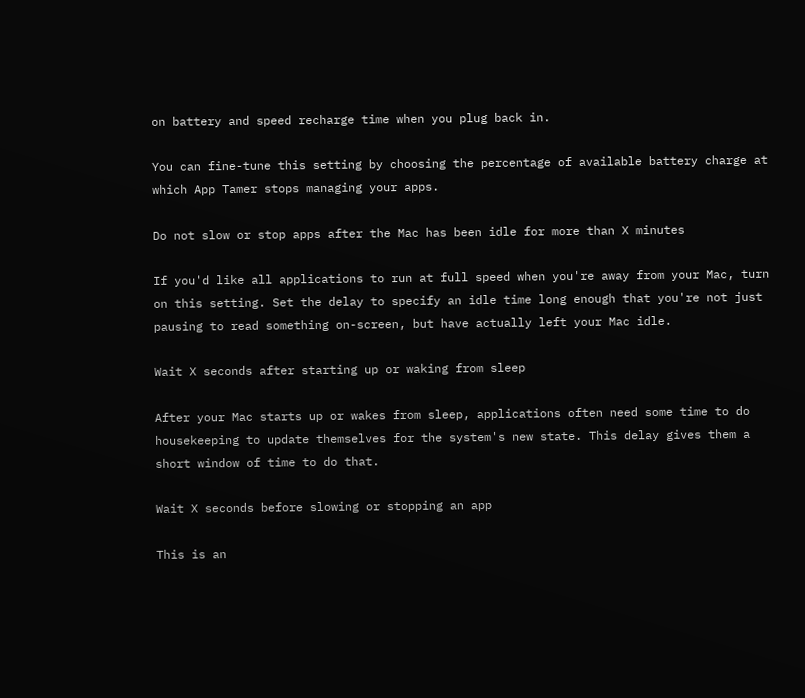on battery and speed recharge time when you plug back in.

You can fine-tune this setting by choosing the percentage of available battery charge at which App Tamer stops managing your apps.

Do not slow or stop apps after the Mac has been idle for more than X minutes

If you'd like all applications to run at full speed when you're away from your Mac, turn on this setting. Set the delay to specify an idle time long enough that you're not just pausing to read something on-screen, but have actually left your Mac idle.

Wait X seconds after starting up or waking from sleep

After your Mac starts up or wakes from sleep, applications often need some time to do housekeeping to update themselves for the system's new state. This delay gives them a short window of time to do that.

Wait X seconds before slowing or stopping an app

This is an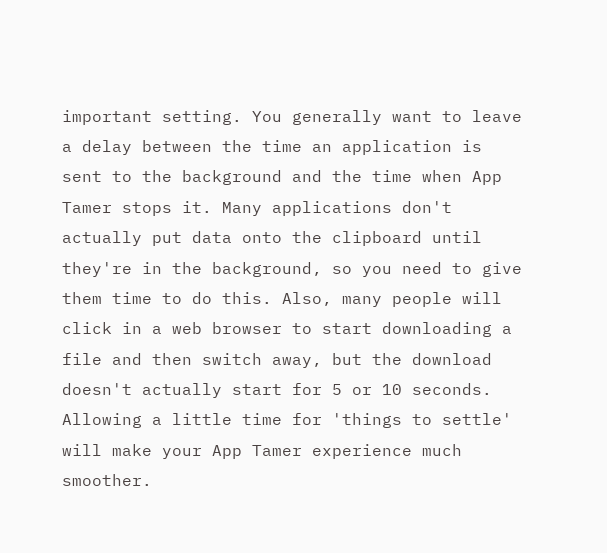important setting. You generally want to leave a delay between the time an application is sent to the background and the time when App Tamer stops it. Many applications don't actually put data onto the clipboard until they're in the background, so you need to give them time to do this. Also, many people will click in a web browser to start downloading a file and then switch away, but the download doesn't actually start for 5 or 10 seconds. Allowing a little time for 'things to settle' will make your App Tamer experience much smoother.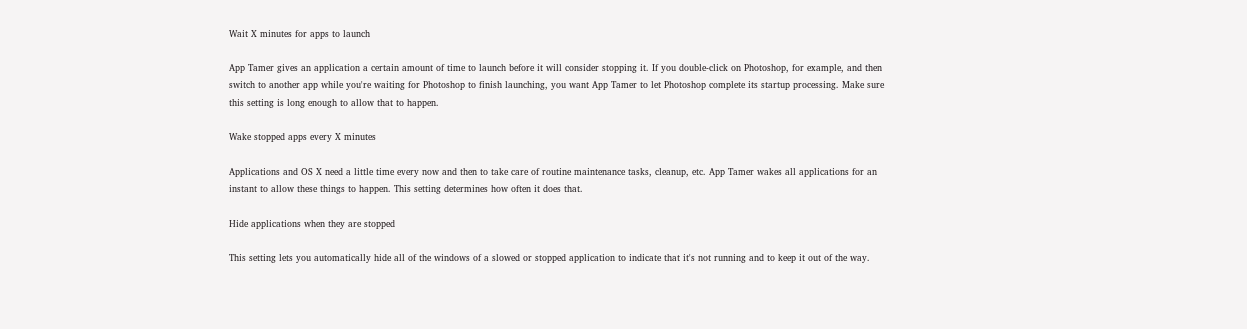Wait X minutes for apps to launch

App Tamer gives an application a certain amount of time to launch before it will consider stopping it. If you double-click on Photoshop, for example, and then switch to another app while you're waiting for Photoshop to finish launching, you want App Tamer to let Photoshop complete its startup processing. Make sure this setting is long enough to allow that to happen.

Wake stopped apps every X minutes

Applications and OS X need a little time every now and then to take care of routine maintenance tasks, cleanup, etc. App Tamer wakes all applications for an instant to allow these things to happen. This setting determines how often it does that.

Hide applications when they are stopped

This setting lets you automatically hide all of the windows of a slowed or stopped application to indicate that it's not running and to keep it out of the way.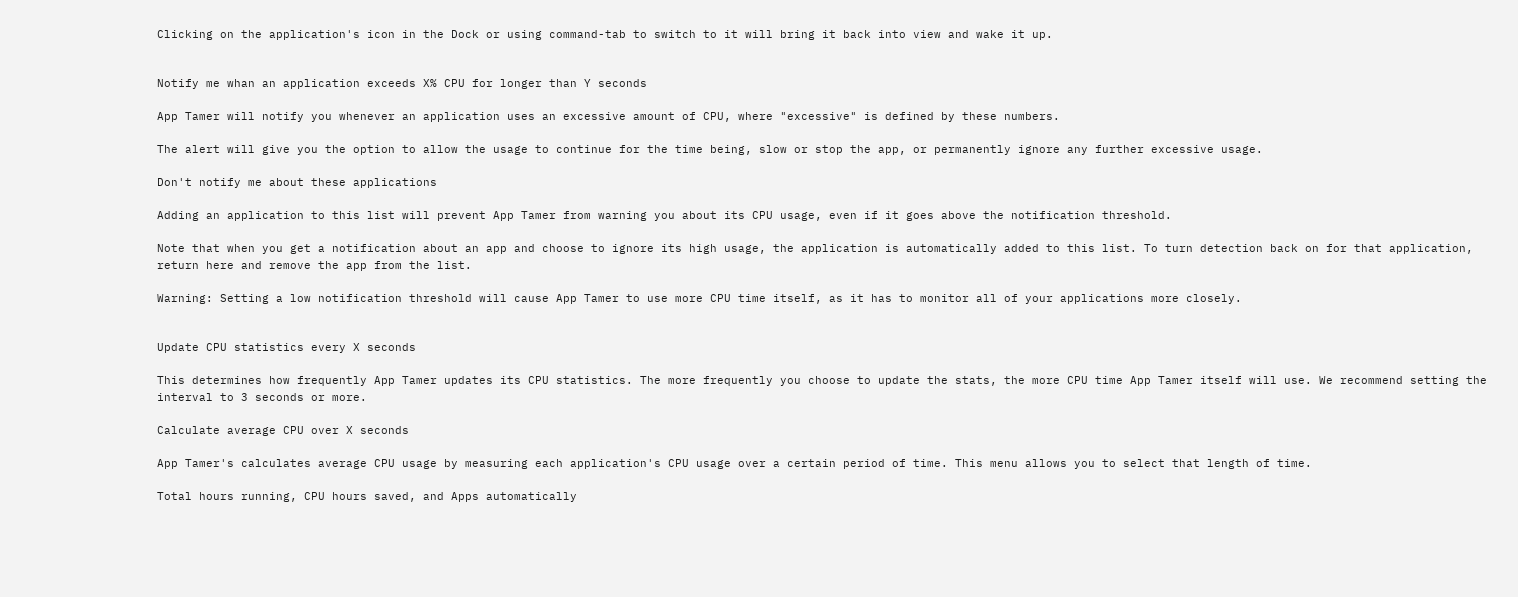Clicking on the application's icon in the Dock or using command-tab to switch to it will bring it back into view and wake it up.


Notify me whan an application exceeds X% CPU for longer than Y seconds

App Tamer will notify you whenever an application uses an excessive amount of CPU, where "excessive" is defined by these numbers.

The alert will give you the option to allow the usage to continue for the time being, slow or stop the app, or permanently ignore any further excessive usage.

Don't notify me about these applications

Adding an application to this list will prevent App Tamer from warning you about its CPU usage, even if it goes above the notification threshold.

Note that when you get a notification about an app and choose to ignore its high usage, the application is automatically added to this list. To turn detection back on for that application, return here and remove the app from the list.

Warning: Setting a low notification threshold will cause App Tamer to use more CPU time itself, as it has to monitor all of your applications more closely.


Update CPU statistics every X seconds

This determines how frequently App Tamer updates its CPU statistics. The more frequently you choose to update the stats, the more CPU time App Tamer itself will use. We recommend setting the interval to 3 seconds or more.

Calculate average CPU over X seconds

App Tamer's calculates average CPU usage by measuring each application's CPU usage over a certain period of time. This menu allows you to select that length of time.

Total hours running, CPU hours saved, and Apps automatically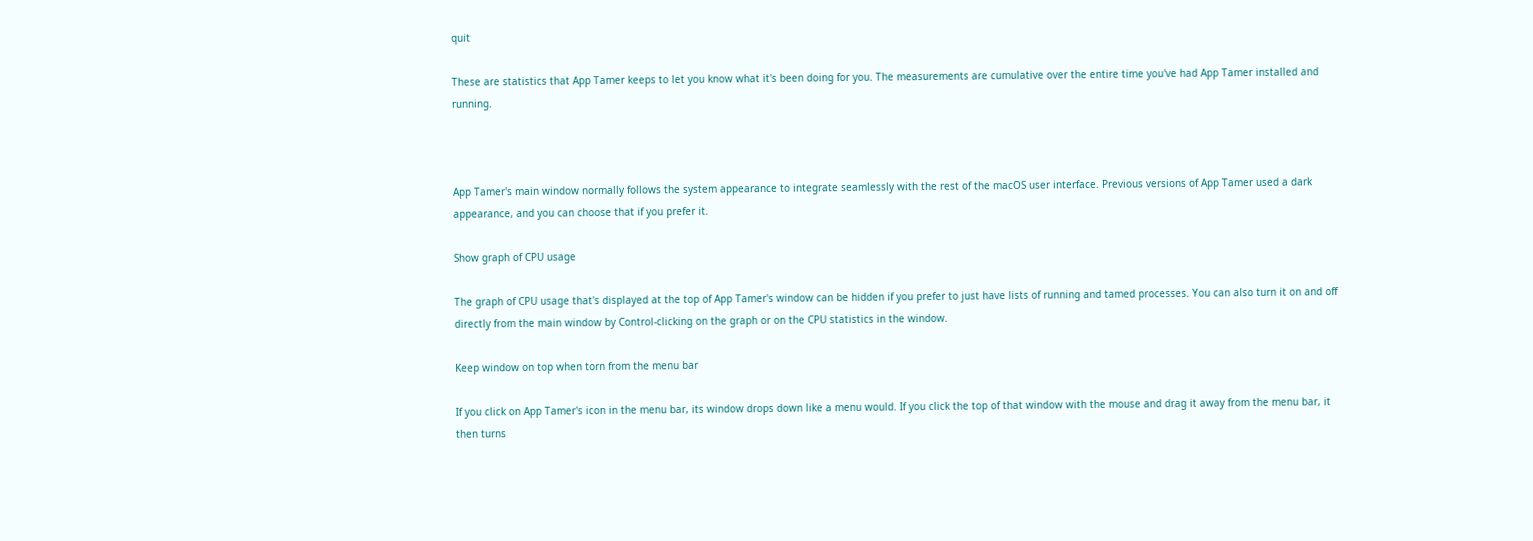quit

These are statistics that App Tamer keeps to let you know what it's been doing for you. The measurements are cumulative over the entire time you've had App Tamer installed and running.



App Tamer's main window normally follows the system appearance to integrate seamlessly with the rest of the macOS user interface. Previous versions of App Tamer used a dark appearance, and you can choose that if you prefer it.

Show graph of CPU usage

The graph of CPU usage that's displayed at the top of App Tamer's window can be hidden if you prefer to just have lists of running and tamed processes. You can also turn it on and off directly from the main window by Control-clicking on the graph or on the CPU statistics in the window.

Keep window on top when torn from the menu bar

If you click on App Tamer's icon in the menu bar, its window drops down like a menu would. If you click the top of that window with the mouse and drag it away from the menu bar, it then turns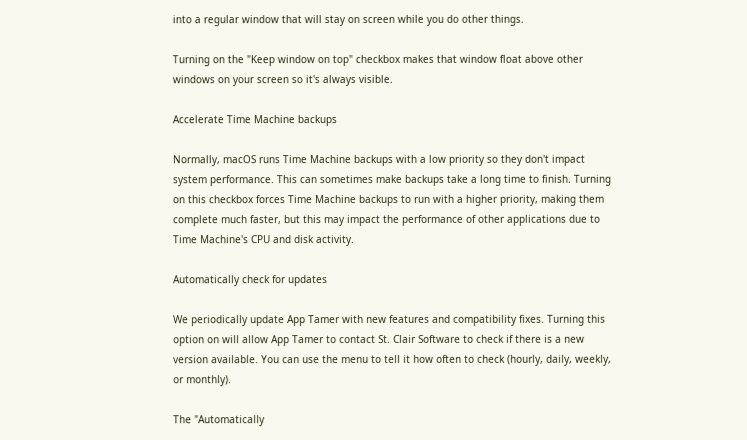into a regular window that will stay on screen while you do other things.

Turning on the "Keep window on top" checkbox makes that window float above other windows on your screen so it's always visible.

Accelerate Time Machine backups

Normally, macOS runs Time Machine backups with a low priority so they don't impact system performance. This can sometimes make backups take a long time to finish. Turning on this checkbox forces Time Machine backups to run with a higher priority, making them complete much faster, but this may impact the performance of other applications due to Time Machine's CPU and disk activity.

Automatically check for updates

We periodically update App Tamer with new features and compatibility fixes. Turning this option on will allow App Tamer to contact St. Clair Software to check if there is a new version available. You can use the menu to tell it how often to check (hourly, daily, weekly, or monthly).

The "Automatically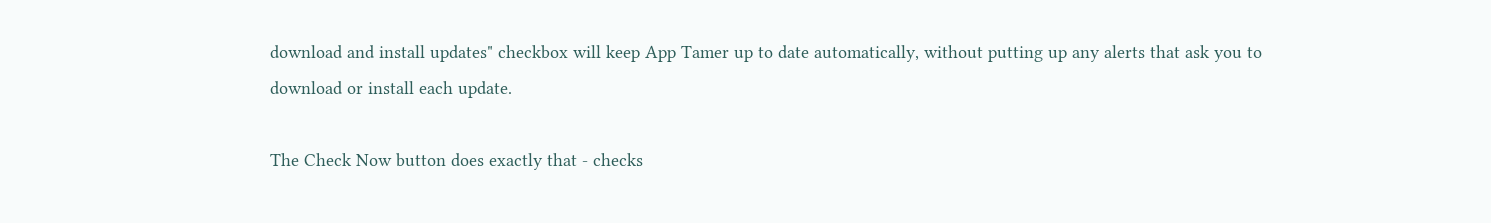download and install updates" checkbox will keep App Tamer up to date automatically, without putting up any alerts that ask you to download or install each update.

The Check Now button does exactly that - checks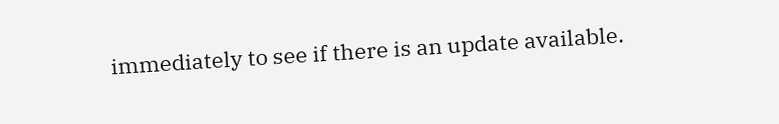immediately to see if there is an update available.